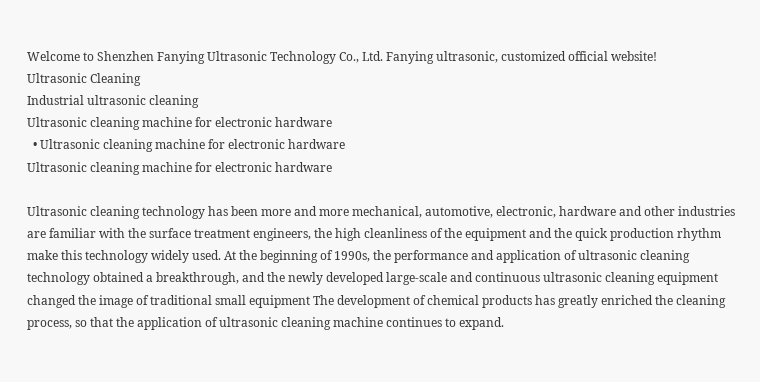Welcome to Shenzhen Fanying Ultrasonic Technology Co., Ltd. Fanying ultrasonic, customized official website!
Ultrasonic Cleaning
Industrial ultrasonic cleaning
Ultrasonic cleaning machine for electronic hardware
  • Ultrasonic cleaning machine for electronic hardware
Ultrasonic cleaning machine for electronic hardware

Ultrasonic cleaning technology has been more and more mechanical, automotive, electronic, hardware and other industries are familiar with the surface treatment engineers, the high cleanliness of the equipment and the quick production rhythm make this technology widely used. At the beginning of 1990s, the performance and application of ultrasonic cleaning technology obtained a breakthrough, and the newly developed large-scale and continuous ultrasonic cleaning equipment changed the image of traditional small equipment The development of chemical products has greatly enriched the cleaning process, so that the application of ultrasonic cleaning machine continues to expand.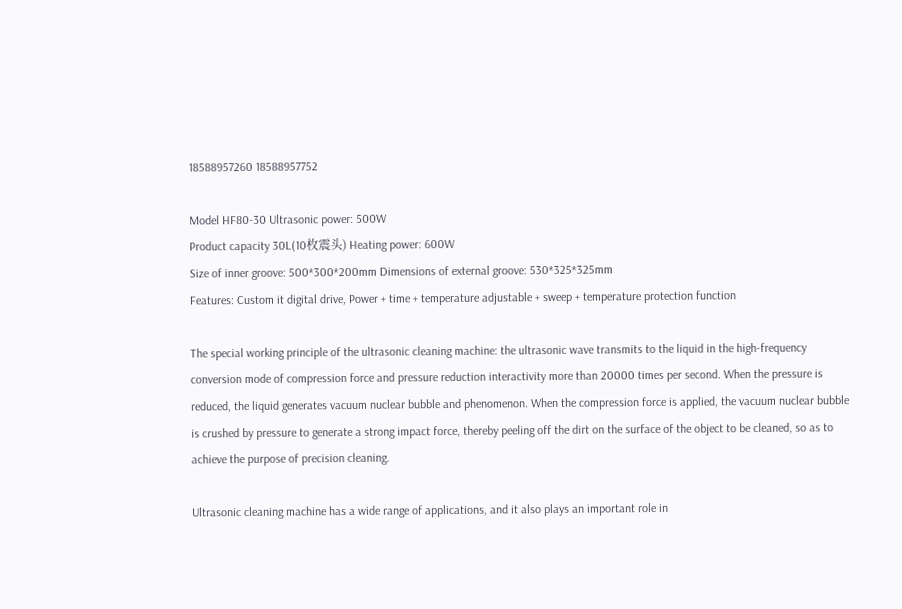18588957260 18588957752

Model HF80-30 Ultrasonic power: 500W
Product capacity 30L(10枚震头) Heating power: 600W
Size of inner groove: 500*300*200mm Dimensions of external groove: 530*325*325mm
Features: Custom it digital drive, Power + time + temperature adjustable + sweep + temperature protection function

The special working principle of the ultrasonic cleaning machine: the ultrasonic wave transmits to the liquid in the high-frequency conversion mode of compression force and pressure reduction interactivity more than 20000 times per second. When the pressure is reduced, the liquid generates vacuum nuclear bubble and phenomenon. When the compression force is applied, the vacuum nuclear bubble is crushed by pressure to generate a strong impact force, thereby peeling off the dirt on the surface of the object to be cleaned, so as to achieve the purpose of precision cleaning.

Ultrasonic cleaning machine has a wide range of applications, and it also plays an important role in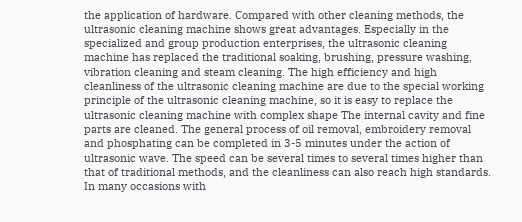the application of hardware. Compared with other cleaning methods, the ultrasonic cleaning machine shows great advantages. Especially in the specialized and group production enterprises, the ultrasonic cleaning machine has replaced the traditional soaking, brushing, pressure washing, vibration cleaning and steam cleaning. The high efficiency and high cleanliness of the ultrasonic cleaning machine are due to the special working principle of the ultrasonic cleaning machine, so it is easy to replace the ultrasonic cleaning machine with complex shape The internal cavity and fine parts are cleaned. The general process of oil removal, embroidery removal and phosphating can be completed in 3-5 minutes under the action of ultrasonic wave. The speed can be several times to several times higher than that of traditional methods, and the cleanliness can also reach high standards. In many occasions with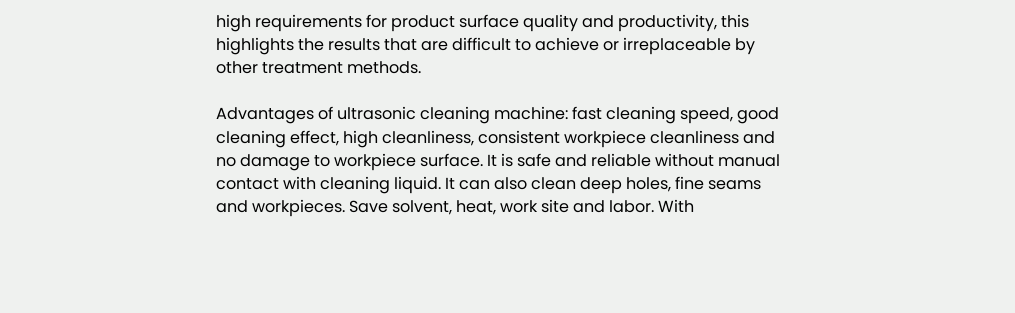high requirements for product surface quality and productivity, this highlights the results that are difficult to achieve or irreplaceable by other treatment methods.

Advantages of ultrasonic cleaning machine: fast cleaning speed, good cleaning effect, high cleanliness, consistent workpiece cleanliness and no damage to workpiece surface. It is safe and reliable without manual contact with cleaning liquid. It can also clean deep holes, fine seams and workpieces. Save solvent, heat, work site and labor. With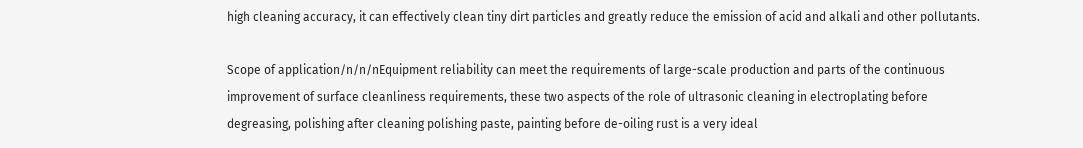high cleaning accuracy, it can effectively clean tiny dirt particles and greatly reduce the emission of acid and alkali and other pollutants.

Scope of application/n/n/nEquipment reliability can meet the requirements of large-scale production and parts of the continuous improvement of surface cleanliness requirements, these two aspects of the role of ultrasonic cleaning in electroplating before degreasing, polishing after cleaning polishing paste, painting before de-oiling rust is a very ideal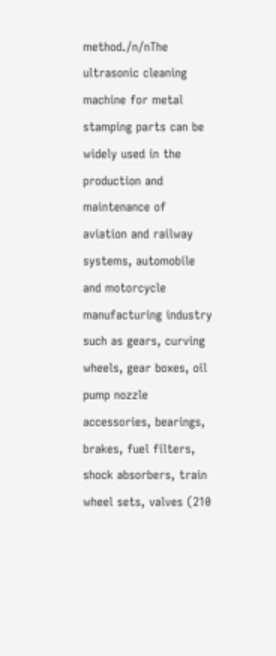method./n/nThe ultrasonic cleaning machine for metal stamping parts can be widely used in the production and maintenance of aviation and railway systems, automobile and motorcycle manufacturing industry such as gears, curving wheels, gear boxes, oil pump nozzle accessories, bearings, brakes, fuel filters, shock absorbers, train wheel sets, valves (210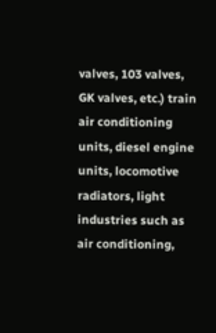valves, 103 valves, GK valves, etc.) train air conditioning units, diesel engine units, locomotive radiators, light industries such as air conditioning,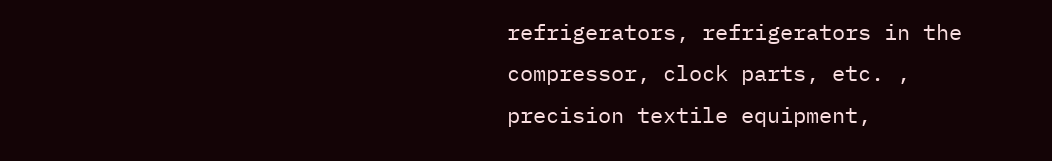refrigerators, refrigerators in the compressor, clock parts, etc. , precision textile equipment,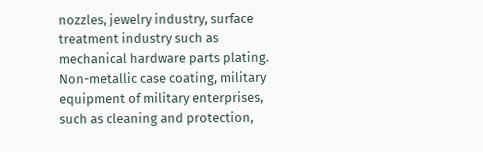nozzles, jewelry industry, surface treatment industry such as mechanical hardware parts plating. Non-metallic case coating, military equipment of military enterprises, such as cleaning and protection,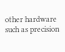other hardware such as precision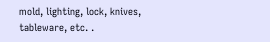mold, lighting, lock, knives, tableware, etc. .